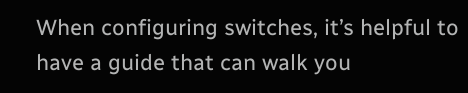When configuring switches, it’s helpful to have a guide that can walk you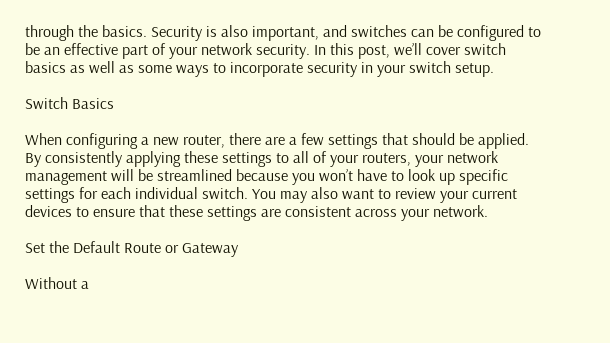through the basics. Security is also important, and switches can be configured to be an effective part of your network security. In this post, we’ll cover switch basics as well as some ways to incorporate security in your switch setup.

Switch Basics

When configuring a new router, there are a few settings that should be applied. By consistently applying these settings to all of your routers, your network management will be streamlined because you won’t have to look up specific settings for each individual switch. You may also want to review your current devices to ensure that these settings are consistent across your network.

Set the Default Route or Gateway

Without a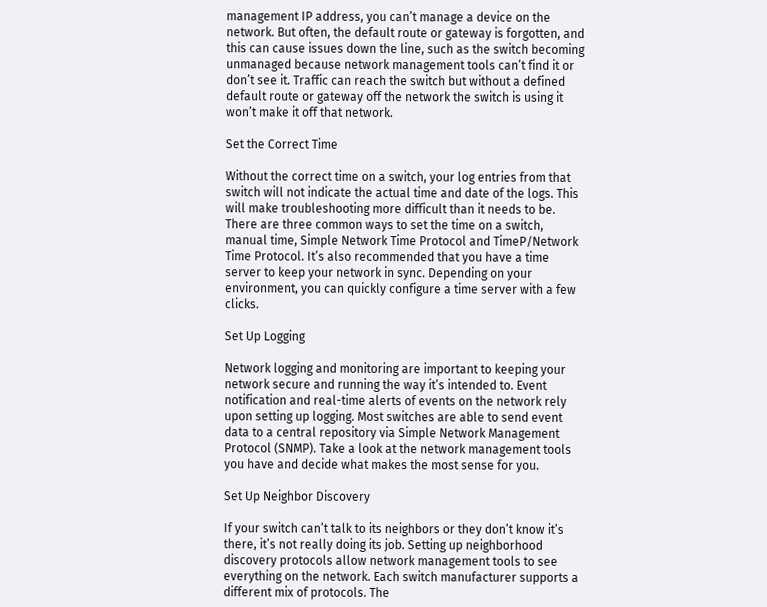management IP address, you can’t manage a device on the network. But often, the default route or gateway is forgotten, and this can cause issues down the line, such as the switch becoming unmanaged because network management tools can’t find it or don’t see it. Traffic can reach the switch but without a defined default route or gateway off the network the switch is using it won’t make it off that network.

Set the Correct Time

Without the correct time on a switch, your log entries from that switch will not indicate the actual time and date of the logs. This will make troubleshooting more difficult than it needs to be. There are three common ways to set the time on a switch, manual time, Simple Network Time Protocol and TimeP/Network Time Protocol. It’s also recommended that you have a time server to keep your network in sync. Depending on your environment, you can quickly configure a time server with a few clicks.

Set Up Logging

Network logging and monitoring are important to keeping your network secure and running the way it’s intended to. Event notification and real-time alerts of events on the network rely upon setting up logging. Most switches are able to send event data to a central repository via Simple Network Management Protocol (SNMP). Take a look at the network management tools you have and decide what makes the most sense for you.

Set Up Neighbor Discovery

If your switch can’t talk to its neighbors or they don’t know it’s there, it’s not really doing its job. Setting up neighborhood discovery protocols allow network management tools to see everything on the network. Each switch manufacturer supports a different mix of protocols. The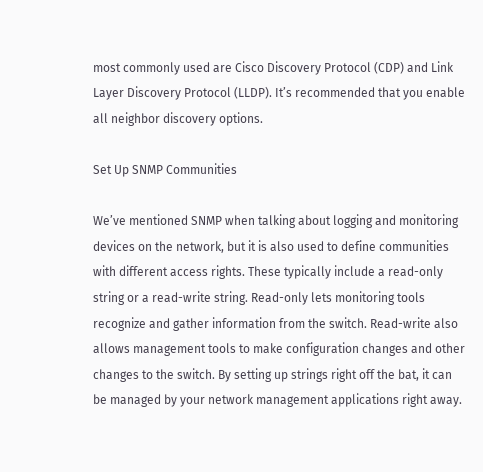most commonly used are Cisco Discovery Protocol (CDP) and Link Layer Discovery Protocol (LLDP). It’s recommended that you enable all neighbor discovery options.

Set Up SNMP Communities

We’ve mentioned SNMP when talking about logging and monitoring devices on the network, but it is also used to define communities with different access rights. These typically include a read-only string or a read-write string. Read-only lets monitoring tools recognize and gather information from the switch. Read-write also allows management tools to make configuration changes and other changes to the switch. By setting up strings right off the bat, it can be managed by your network management applications right away.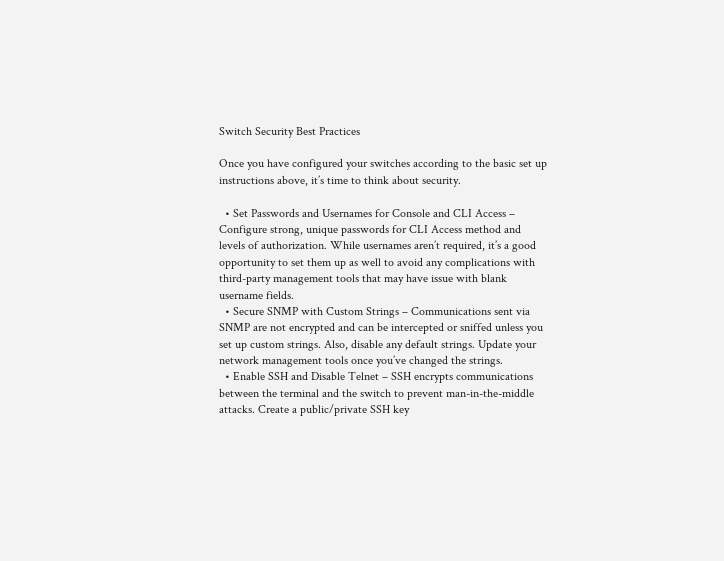Switch Security Best Practices

Once you have configured your switches according to the basic set up instructions above, it’s time to think about security.

  • Set Passwords and Usernames for Console and CLI Access – Configure strong, unique passwords for CLI Access method and levels of authorization. While usernames aren’t required, it’s a good opportunity to set them up as well to avoid any complications with third-party management tools that may have issue with blank username fields.
  • Secure SNMP with Custom Strings – Communications sent via SNMP are not encrypted and can be intercepted or sniffed unless you set up custom strings. Also, disable any default strings. Update your network management tools once you’ve changed the strings.
  • Enable SSH and Disable Telnet – SSH encrypts communications between the terminal and the switch to prevent man-in-the-middle attacks. Create a public/private SSH key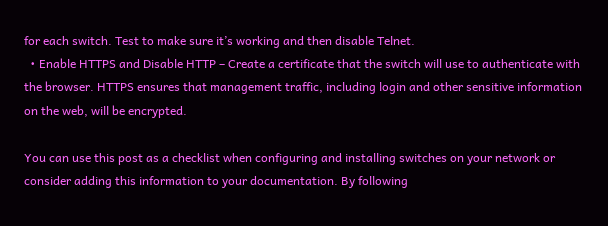for each switch. Test to make sure it’s working and then disable Telnet.
  • Enable HTTPS and Disable HTTP – Create a certificate that the switch will use to authenticate with the browser. HTTPS ensures that management traffic, including login and other sensitive information on the web, will be encrypted.

You can use this post as a checklist when configuring and installing switches on your network or consider adding this information to your documentation. By following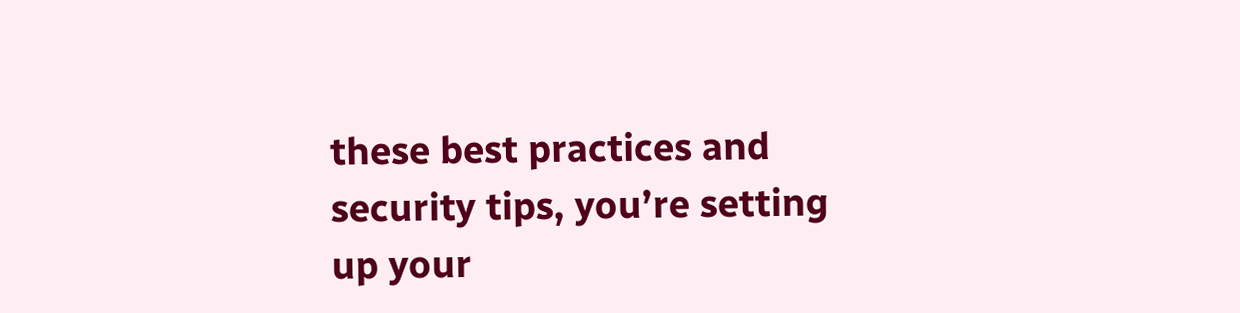these best practices and security tips, you’re setting up your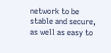network to be stable and secure, as well as easy to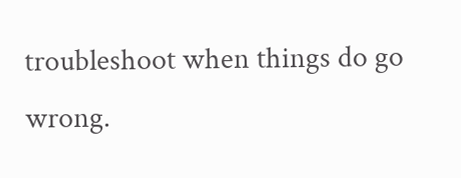troubleshoot when things do go wrong.